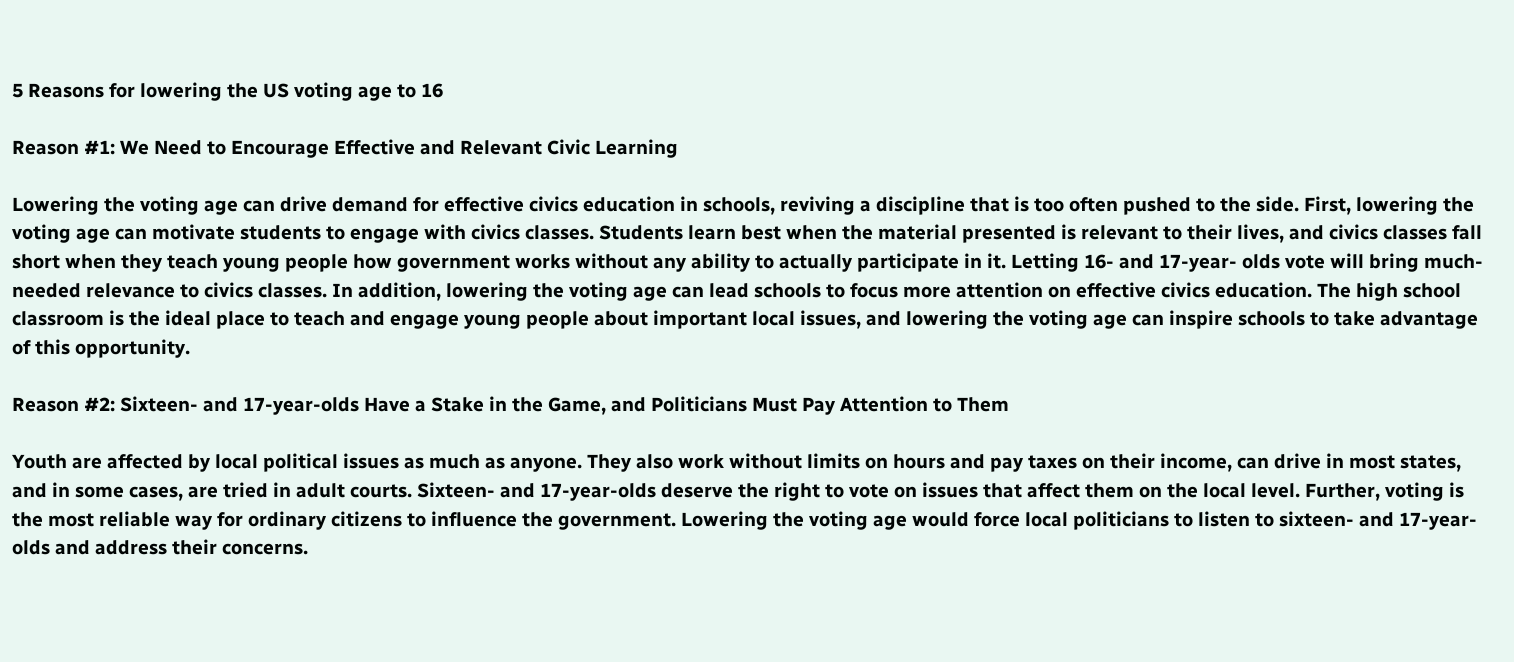5 Reasons for lowering the US voting age to 16

Reason #1: We Need to Encourage Effective and Relevant Civic Learning

Lowering the voting age can drive demand for effective civics education in schools, reviving a discipline that is too often pushed to the side. First, lowering the voting age can motivate students to engage with civics classes. Students learn best when the material presented is relevant to their lives, and civics classes fall short when they teach young people how government works without any ability to actually participate in it. Letting 16- and 17-year- olds vote will bring much-needed relevance to civics classes. In addition, lowering the voting age can lead schools to focus more attention on effective civics education. The high school classroom is the ideal place to teach and engage young people about important local issues, and lowering the voting age can inspire schools to take advantage of this opportunity.

Reason #2: Sixteen- and 17-year-olds Have a Stake in the Game, and Politicians Must Pay Attention to Them

Youth are affected by local political issues as much as anyone. They also work without limits on hours and pay taxes on their income, can drive in most states, and in some cases, are tried in adult courts. Sixteen- and 17-year-olds deserve the right to vote on issues that affect them on the local level. Further, voting is the most reliable way for ordinary citizens to influence the government. Lowering the voting age would force local politicians to listen to sixteen- and 17-year-olds and address their concerns.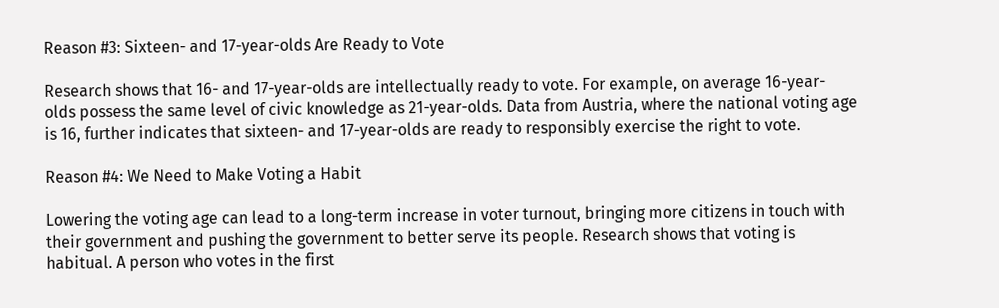Reason #3: Sixteen- and 17-year-olds Are Ready to Vote

Research shows that 16- and 17-year-olds are intellectually ready to vote. For example, on average 16-year- olds possess the same level of civic knowledge as 21-year-olds. Data from Austria, where the national voting age is 16, further indicates that sixteen- and 17-year-olds are ready to responsibly exercise the right to vote.

Reason #4: We Need to Make Voting a Habit

Lowering the voting age can lead to a long-term increase in voter turnout, bringing more citizens in touch with their government and pushing the government to better serve its people. Research shows that voting is habitual. A person who votes in the first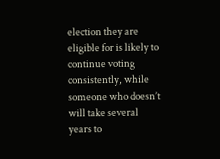election they are eligible for is likely to continue voting consistently, while someone who doesn’t will take several years to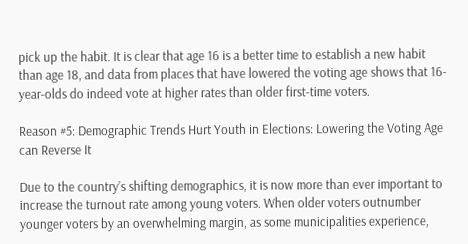pick up the habit. It is clear that age 16 is a better time to establish a new habit than age 18, and data from places that have lowered the voting age shows that 16-year-olds do indeed vote at higher rates than older first-time voters.

Reason #5: Demographic Trends Hurt Youth in Elections: Lowering the Voting Age can Reverse It

Due to the country’s shifting demographics, it is now more than ever important to increase the turnout rate among young voters. When older voters outnumber younger voters by an overwhelming margin, as some municipalities experience,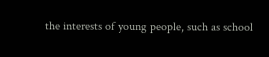the interests of young people, such as school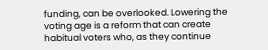funding, can be overlooked. Lowering the voting age is a reform that can create habitual voters who, as they continue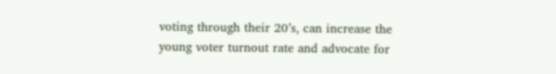voting through their 20’s, can increase the young voter turnout rate and advocate for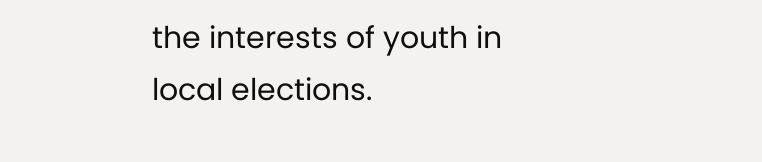the interests of youth in local elections.